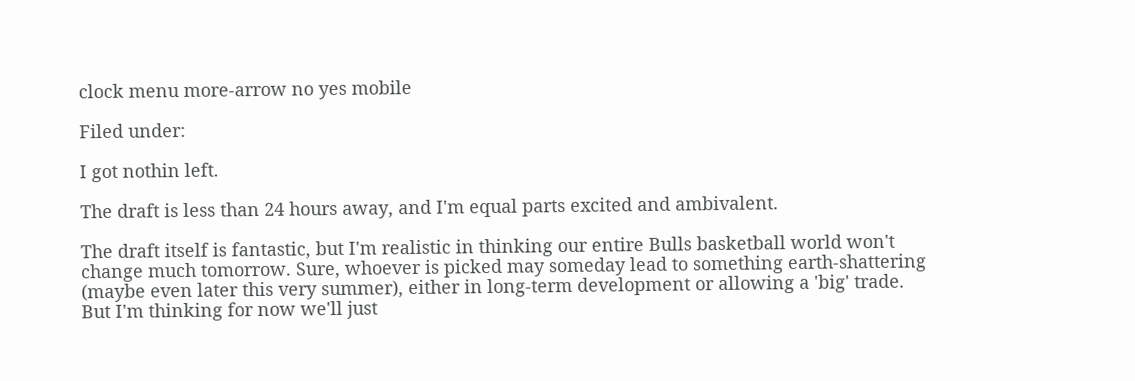clock menu more-arrow no yes mobile

Filed under:

I got nothin left.

The draft is less than 24 hours away, and I'm equal parts excited and ambivalent.

The draft itself is fantastic, but I'm realistic in thinking our entire Bulls basketball world won't change much tomorrow. Sure, whoever is picked may someday lead to something earth-shattering (maybe even later this very summer), either in long-term development or allowing a 'big' trade. But I'm thinking for now we'll just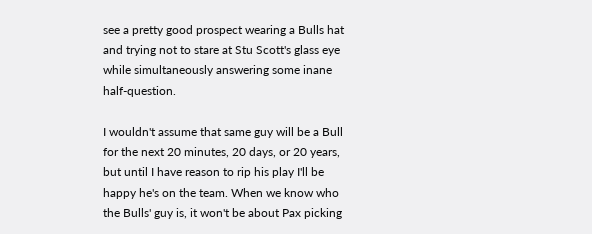see a pretty good prospect wearing a Bulls hat and trying not to stare at Stu Scott's glass eye while simultaneously answering some inane half-question.

I wouldn't assume that same guy will be a Bull for the next 20 minutes, 20 days, or 20 years, but until I have reason to rip his play I'll be happy he's on the team. When we know who the Bulls' guy is, it won't be about Pax picking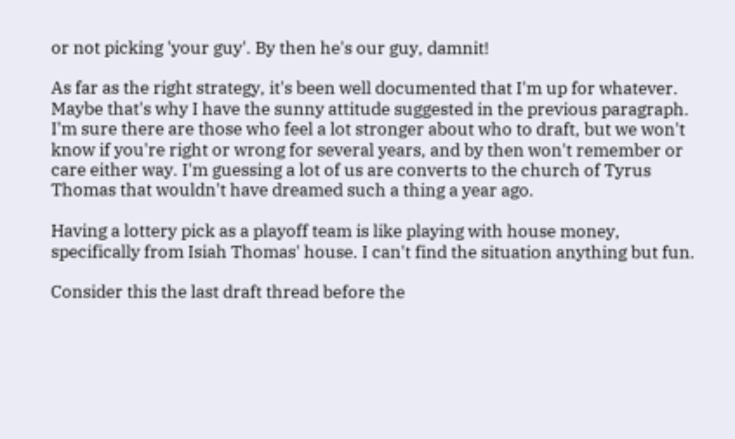or not picking 'your guy'. By then he's our guy, damnit!

As far as the right strategy, it's been well documented that I'm up for whatever. Maybe that's why I have the sunny attitude suggested in the previous paragraph. I'm sure there are those who feel a lot stronger about who to draft, but we won't know if you're right or wrong for several years, and by then won't remember or care either way. I'm guessing a lot of us are converts to the church of Tyrus Thomas that wouldn't have dreamed such a thing a year ago.

Having a lottery pick as a playoff team is like playing with house money, specifically from Isiah Thomas' house. I can't find the situation anything but fun.

Consider this the last draft thread before the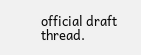official draft thread.